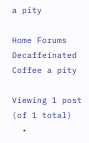a pity

Home Forums Decaffeinated Coffee a pity

Viewing 1 post (of 1 total)
  •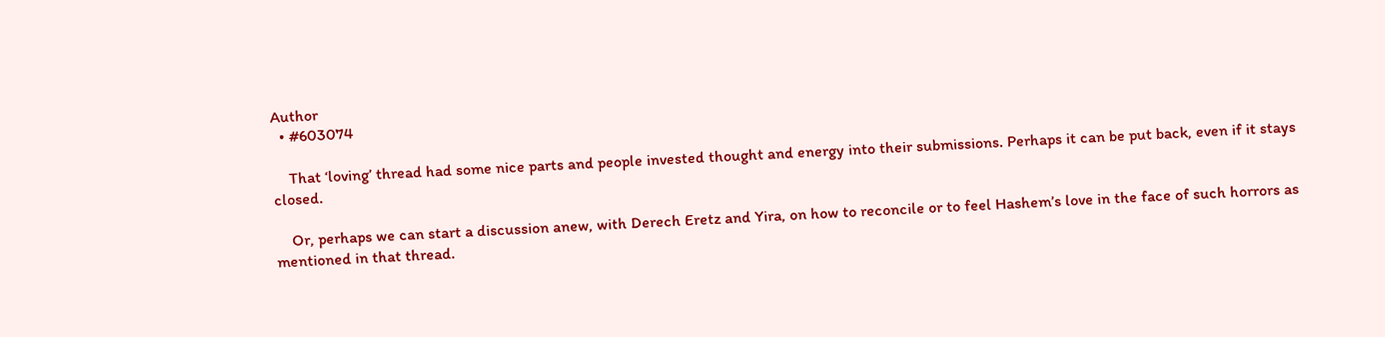Author
  • #603074

    That ‘loving’ thread had some nice parts and people invested thought and energy into their submissions. Perhaps it can be put back, even if it stays closed.

    Or, perhaps we can start a discussion anew, with Derech Eretz and Yira, on how to reconcile or to feel Hashem’s love in the face of such horrors as mentioned in that thread.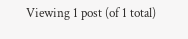Viewing 1 post (of 1 total)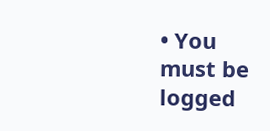• You must be logged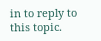in to reply to this topic.